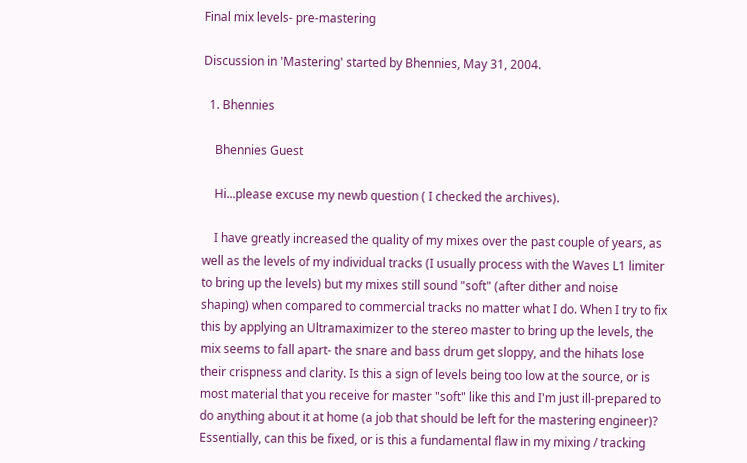Final mix levels- pre-mastering

Discussion in 'Mastering' started by Bhennies, May 31, 2004.

  1. Bhennies

    Bhennies Guest

    Hi...please excuse my newb question ( I checked the archives).

    I have greatly increased the quality of my mixes over the past couple of years, as well as the levels of my individual tracks (I usually process with the Waves L1 limiter to bring up the levels) but my mixes still sound "soft" (after dither and noise shaping) when compared to commercial tracks no matter what I do. When I try to fix this by applying an Ultramaximizer to the stereo master to bring up the levels, the mix seems to fall apart- the snare and bass drum get sloppy, and the hihats lose their crispness and clarity. Is this a sign of levels being too low at the source, or is most material that you receive for master "soft" like this and I'm just ill-prepared to do anything about it at home (a job that should be left for the mastering engineer)? Essentially, can this be fixed, or is this a fundamental flaw in my mixing / tracking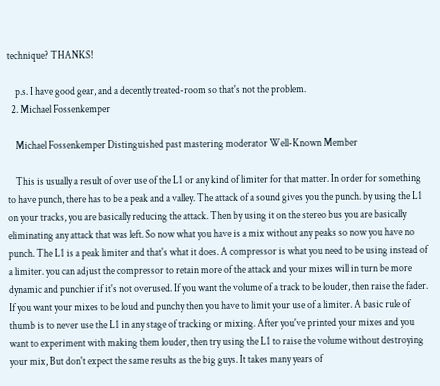technique? THANKS!

    p.s. I have good gear, and a decently treated-room so that's not the problem.
  2. Michael Fossenkemper

    Michael Fossenkemper Distinguished past mastering moderator Well-Known Member

    This is usually a result of over use of the L1 or any kind of limiter for that matter. In order for something to have punch, there has to be a peak and a valley. The attack of a sound gives you the punch. by using the L1 on your tracks, you are basically reducing the attack. Then by using it on the stereo bus you are basically eliminating any attack that was left. So now what you have is a mix without any peaks so now you have no punch. The L1 is a peak limiter and that's what it does. A compressor is what you need to be using instead of a limiter. you can adjust the compressor to retain more of the attack and your mixes will in turn be more dynamic and punchier if it's not overused. If you want the volume of a track to be louder, then raise the fader. If you want your mixes to be loud and punchy then you have to limit your use of a limiter. A basic rule of thumb is to never use the L1 in any stage of tracking or mixing. After you've printed your mixes and you want to experiment with making them louder, then try using the L1 to raise the volume without destroying your mix, But don't expect the same results as the big guys. It takes many years of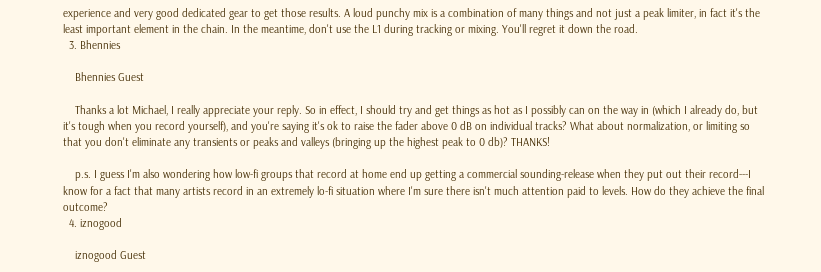experience and very good dedicated gear to get those results. A loud punchy mix is a combination of many things and not just a peak limiter, in fact it's the least important element in the chain. In the meantime, don't use the L1 during tracking or mixing. You'll regret it down the road.
  3. Bhennies

    Bhennies Guest

    Thanks a lot Michael, I really appreciate your reply. So in effect, I should try and get things as hot as I possibly can on the way in (which I already do, but it's tough when you record yourself), and you're saying it's ok to raise the fader above 0 dB on individual tracks? What about normalization, or limiting so that you don't eliminate any transients or peaks and valleys (bringing up the highest peak to 0 db)? THANKS!

    p.s. I guess I'm also wondering how low-fi groups that record at home end up getting a commercial sounding-release when they put out their record---I know for a fact that many artists record in an extremely lo-fi situation where I'm sure there isn't much attention paid to levels. How do they achieve the final outcome?
  4. iznogood

    iznogood Guest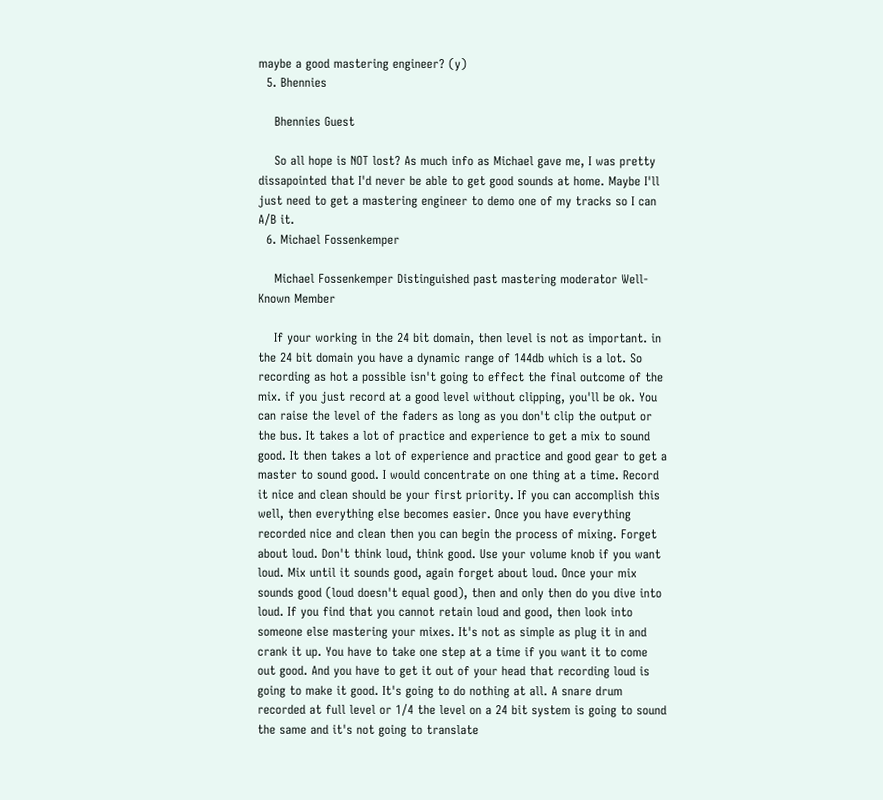maybe a good mastering engineer? (y)
  5. Bhennies

    Bhennies Guest

    So all hope is NOT lost? As much info as Michael gave me, I was pretty dissapointed that I'd never be able to get good sounds at home. Maybe I'll just need to get a mastering engineer to demo one of my tracks so I can A/B it.
  6. Michael Fossenkemper

    Michael Fossenkemper Distinguished past mastering moderator Well-Known Member

    If your working in the 24 bit domain, then level is not as important. in the 24 bit domain you have a dynamic range of 144db which is a lot. So recording as hot a possible isn't going to effect the final outcome of the mix. if you just record at a good level without clipping, you'll be ok. You can raise the level of the faders as long as you don't clip the output or the bus. It takes a lot of practice and experience to get a mix to sound good. It then takes a lot of experience and practice and good gear to get a master to sound good. I would concentrate on one thing at a time. Record it nice and clean should be your first priority. If you can accomplish this well, then everything else becomes easier. Once you have everything recorded nice and clean then you can begin the process of mixing. Forget about loud. Don't think loud, think good. Use your volume knob if you want loud. Mix until it sounds good, again forget about loud. Once your mix sounds good (loud doesn't equal good), then and only then do you dive into loud. If you find that you cannot retain loud and good, then look into someone else mastering your mixes. It's not as simple as plug it in and crank it up. You have to take one step at a time if you want it to come out good. And you have to get it out of your head that recording loud is going to make it good. It's going to do nothing at all. A snare drum recorded at full level or 1/4 the level on a 24 bit system is going to sound the same and it's not going to translate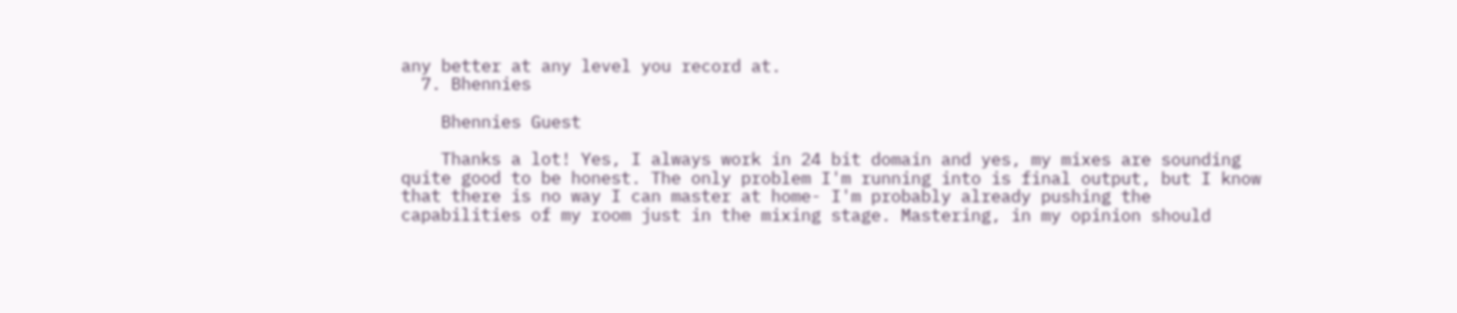any better at any level you record at.
  7. Bhennies

    Bhennies Guest

    Thanks a lot! Yes, I always work in 24 bit domain and yes, my mixes are sounding quite good to be honest. The only problem I'm running into is final output, but I know that there is no way I can master at home- I'm probably already pushing the capabilities of my room just in the mixing stage. Mastering, in my opinion should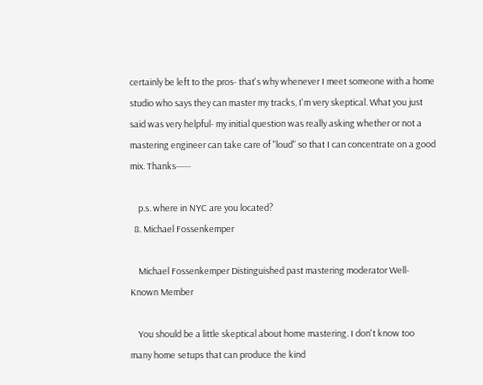certainly be left to the pros- that's why whenever I meet someone with a home studio who says they can master my tracks, I'm very skeptical. What you just said was very helpful- my initial question was really asking whether or not a mastering engineer can take care of "loud" so that I can concentrate on a good mix. Thanks-----

    p.s. where in NYC are you located?
  8. Michael Fossenkemper

    Michael Fossenkemper Distinguished past mastering moderator Well-Known Member

    You should be a little skeptical about home mastering. I don't know too many home setups that can produce the kind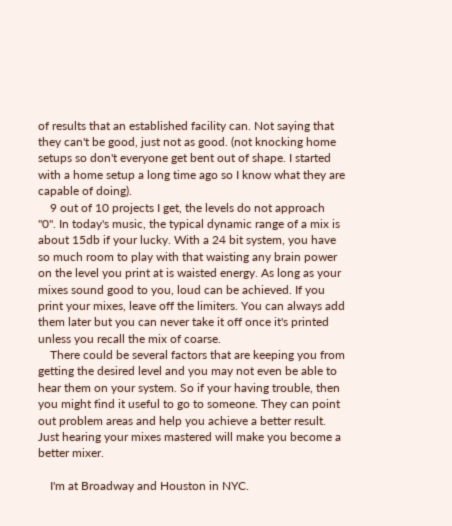of results that an established facility can. Not saying that they can't be good, just not as good. (not knocking home setups so don't everyone get bent out of shape. I started with a home setup a long time ago so I know what they are capable of doing).
    9 out of 10 projects I get, the levels do not approach "0". In today's music, the typical dynamic range of a mix is about 15db if your lucky. With a 24 bit system, you have so much room to play with that waisting any brain power on the level you print at is waisted energy. As long as your mixes sound good to you, loud can be achieved. If you print your mixes, leave off the limiters. You can always add them later but you can never take it off once it's printed unless you recall the mix of coarse.
    There could be several factors that are keeping you from getting the desired level and you may not even be able to hear them on your system. So if your having trouble, then you might find it useful to go to someone. They can point out problem areas and help you achieve a better result. Just hearing your mixes mastered will make you become a better mixer.

    I'm at Broadway and Houston in NYC.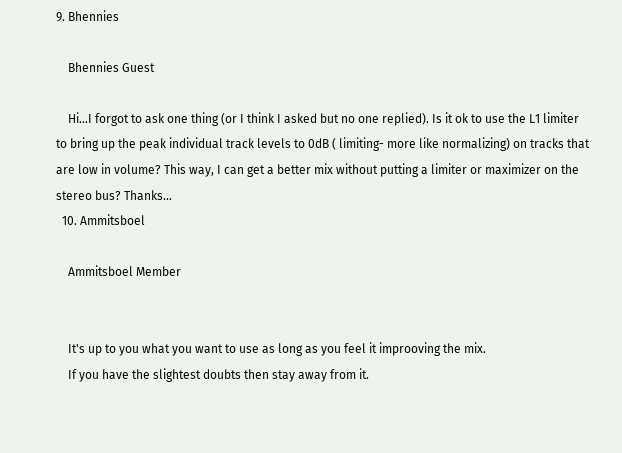9. Bhennies

    Bhennies Guest

    Hi...I forgot to ask one thing (or I think I asked but no one replied). Is it ok to use the L1 limiter to bring up the peak individual track levels to 0dB ( limiting- more like normalizing) on tracks that are low in volume? This way, I can get a better mix without putting a limiter or maximizer on the stereo bus? Thanks...
  10. Ammitsboel

    Ammitsboel Member


    It's up to you what you want to use as long as you feel it improoving the mix.
    If you have the slightest doubts then stay away from it.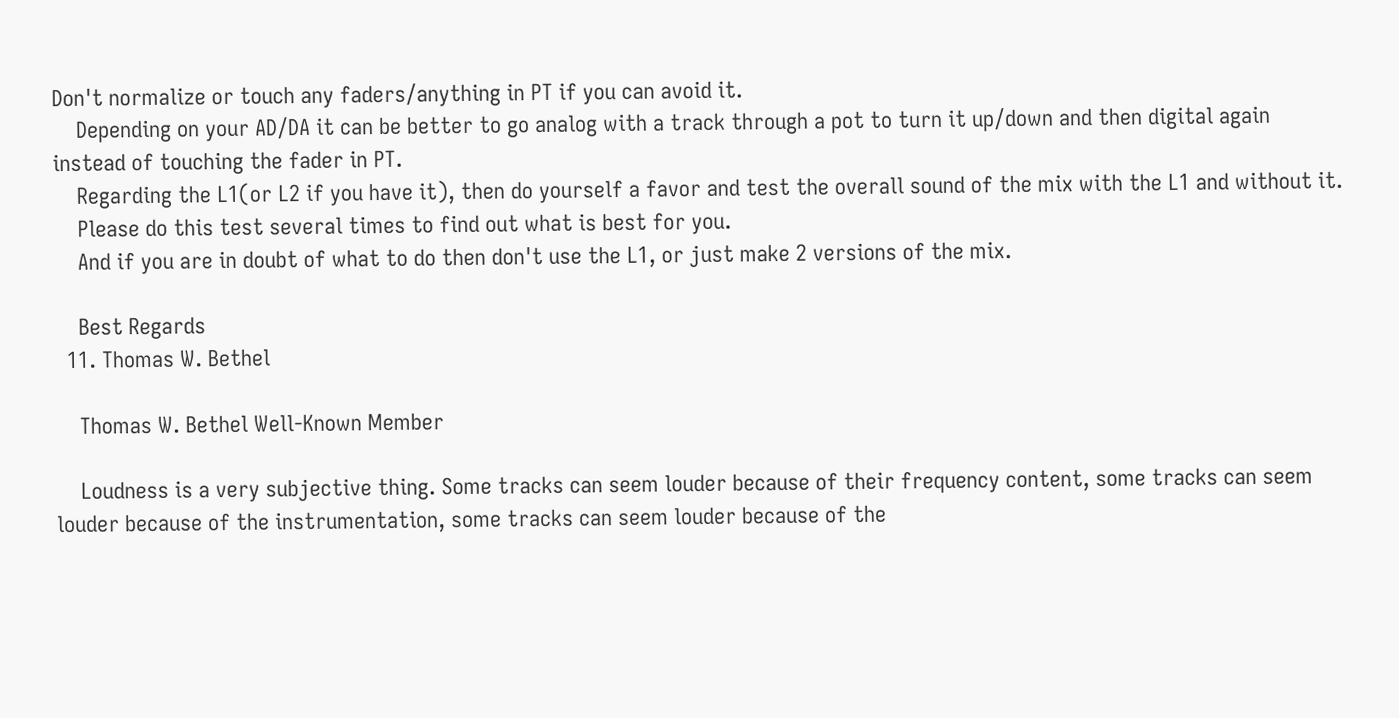Don't normalize or touch any faders/anything in PT if you can avoid it.
    Depending on your AD/DA it can be better to go analog with a track through a pot to turn it up/down and then digital again instead of touching the fader in PT.
    Regarding the L1(or L2 if you have it), then do yourself a favor and test the overall sound of the mix with the L1 and without it.
    Please do this test several times to find out what is best for you.
    And if you are in doubt of what to do then don't use the L1, or just make 2 versions of the mix.

    Best Regards
  11. Thomas W. Bethel

    Thomas W. Bethel Well-Known Member

    Loudness is a very subjective thing. Some tracks can seem louder because of their frequency content, some tracks can seem louder because of the instrumentation, some tracks can seem louder because of the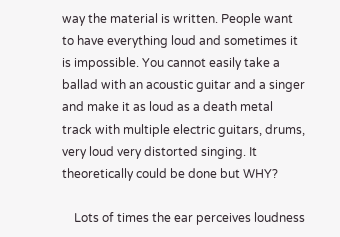way the material is written. People want to have everything loud and sometimes it is impossible. You cannot easily take a ballad with an acoustic guitar and a singer and make it as loud as a death metal track with multiple electric guitars, drums, very loud very distorted singing. It theoretically could be done but WHY?

    Lots of times the ear perceives loudness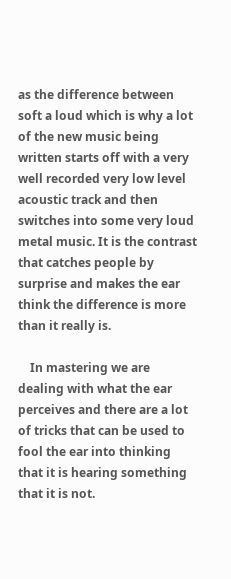as the difference between soft a loud which is why a lot of the new music being written starts off with a very well recorded very low level acoustic track and then switches into some very loud metal music. It is the contrast that catches people by surprise and makes the ear think the difference is more than it really is.

    In mastering we are dealing with what the ear perceives and there are a lot of tricks that can be used to fool the ear into thinking that it is hearing something that it is not.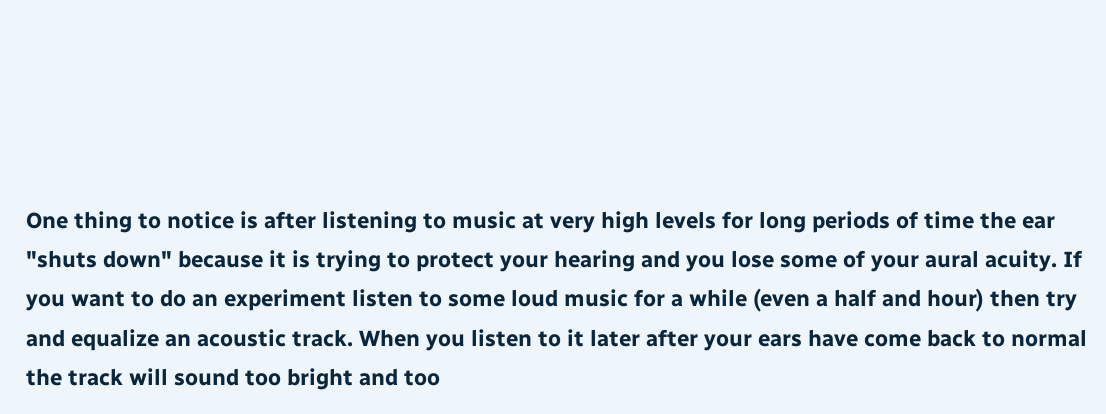One thing to notice is after listening to music at very high levels for long periods of time the ear "shuts down" because it is trying to protect your hearing and you lose some of your aural acuity. If you want to do an experiment listen to some loud music for a while (even a half and hour) then try and equalize an acoustic track. When you listen to it later after your ears have come back to normal the track will sound too bright and too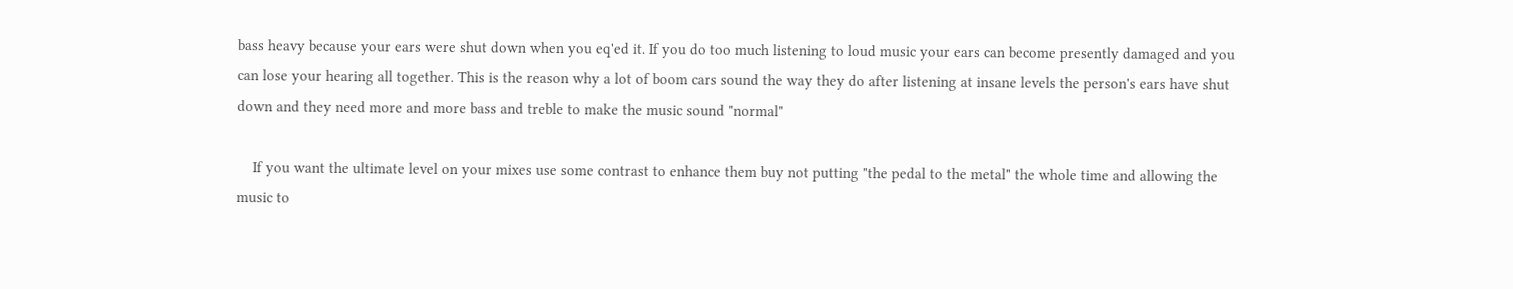bass heavy because your ears were shut down when you eq'ed it. If you do too much listening to loud music your ears can become presently damaged and you can lose your hearing all together. This is the reason why a lot of boom cars sound the way they do after listening at insane levels the person's ears have shut down and they need more and more bass and treble to make the music sound "normal"

    If you want the ultimate level on your mixes use some contrast to enhance them buy not putting "the pedal to the metal" the whole time and allowing the music to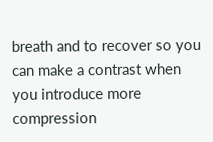breath and to recover so you can make a contrast when you introduce more compression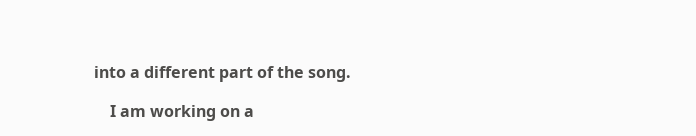into a different part of the song.

    I am working on a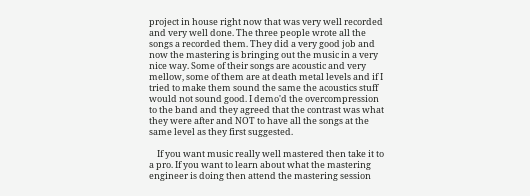project in house right now that was very well recorded and very well done. The three people wrote all the songs a recorded them. They did a very good job and now the mastering is bringing out the music in a very nice way. Some of their songs are acoustic and very mellow, some of them are at death metal levels and if I tried to make them sound the same the acoustics stuff would not sound good. I demo'd the overcompression to the band and they agreed that the contrast was what they were after and NOT to have all the songs at the same level as they first suggested.

    If you want music really well mastered then take it to a pro. If you want to learn about what the mastering engineer is doing then attend the mastering session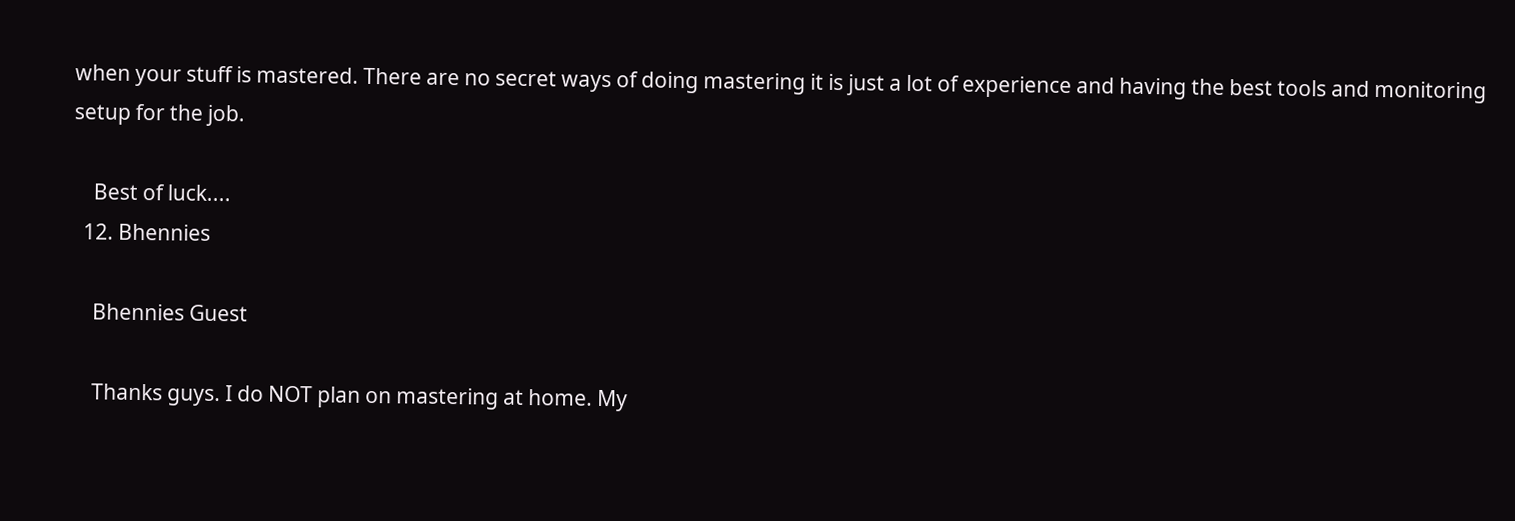when your stuff is mastered. There are no secret ways of doing mastering it is just a lot of experience and having the best tools and monitoring setup for the job.

    Best of luck....
  12. Bhennies

    Bhennies Guest

    Thanks guys. I do NOT plan on mastering at home. My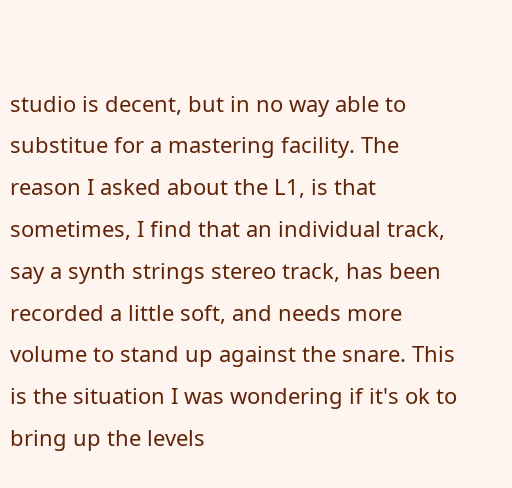studio is decent, but in no way able to substitue for a mastering facility. The reason I asked about the L1, is that sometimes, I find that an individual track, say a synth strings stereo track, has been recorded a little soft, and needs more volume to stand up against the snare. This is the situation I was wondering if it's ok to bring up the levels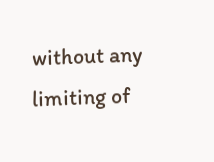without any limiting of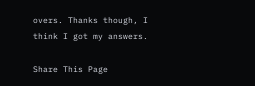overs. Thanks though, I think I got my answers.

Share This Page